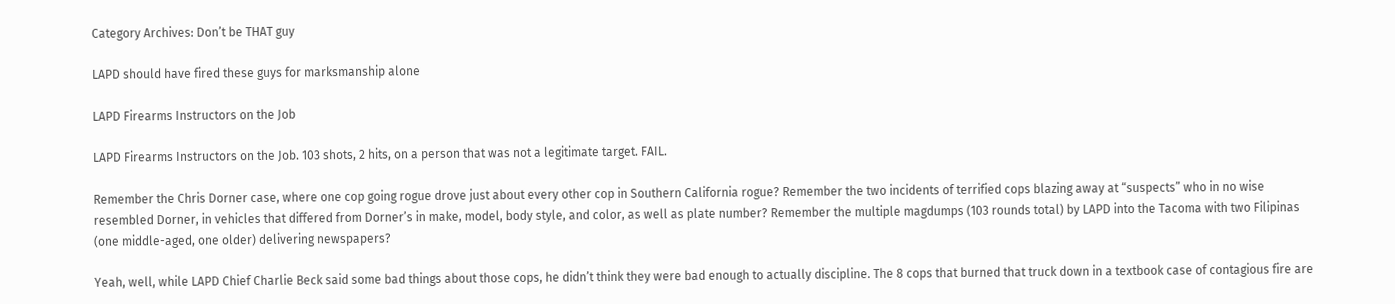Category Archives: Don’t be THAT guy

LAPD should have fired these guys for marksmanship alone

LAPD Firearms Instructors on the Job

LAPD Firearms Instructors on the Job. 103 shots, 2 hits, on a person that was not a legitimate target. FAIL.

Remember the Chris Dorner case, where one cop going rogue drove just about every other cop in Southern California rogue? Remember the two incidents of terrified cops blazing away at “suspects” who in no wise resembled Dorner, in vehicles that differed from Dorner’s in make, model, body style, and color, as well as plate number? Remember the multiple magdumps (103 rounds total) by LAPD into the Tacoma with two Filipinas (one middle-aged, one older) delivering newspapers?

Yeah, well, while LAPD Chief Charlie Beck said some bad things about those cops, he didn’t think they were bad enough to actually discipline. The 8 cops that burned that truck down in a textbook case of contagious fire are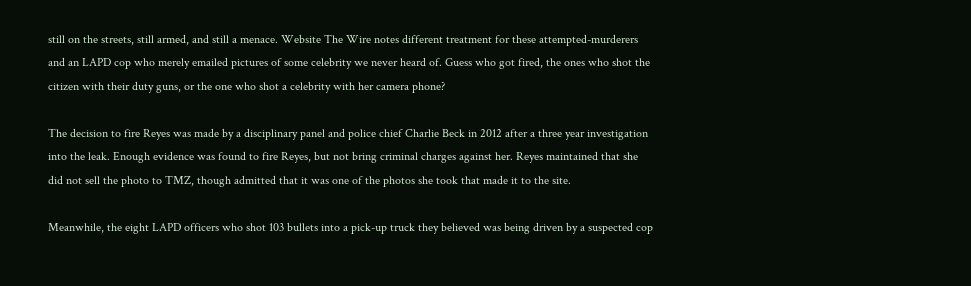still on the streets, still armed, and still a menace. Website The Wire notes different treatment for these attempted-murderers and an LAPD cop who merely emailed pictures of some celebrity we never heard of. Guess who got fired, the ones who shot the citizen with their duty guns, or the one who shot a celebrity with her camera phone?

The decision to fire Reyes was made by a disciplinary panel and police chief Charlie Beck in 2012 after a three year investigation into the leak. Enough evidence was found to fire Reyes, but not bring criminal charges against her. Reyes maintained that she did not sell the photo to TMZ, though admitted that it was one of the photos she took that made it to the site.

Meanwhile, the eight LAPD officers who shot 103 bullets into a pick-up truck they believed was being driven by a suspected cop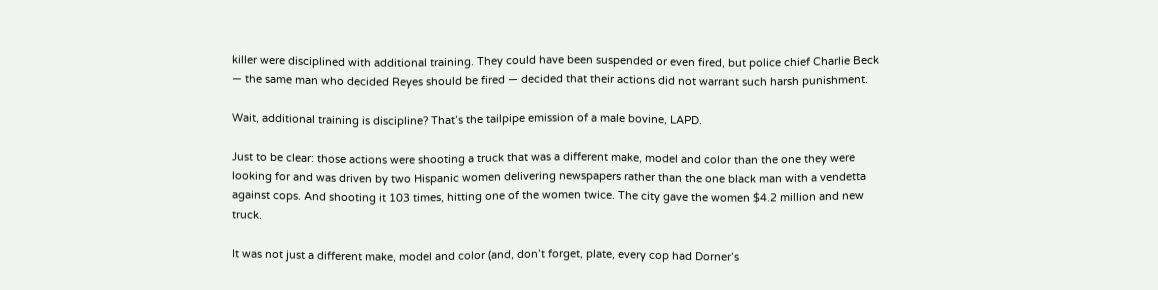killer were disciplined with additional training. They could have been suspended or even fired, but police chief Charlie Beck — the same man who decided Reyes should be fired — decided that their actions did not warrant such harsh punishment.

Wait, additional training is discipline? That’s the tailpipe emission of a male bovine, LAPD.

Just to be clear: those actions were shooting a truck that was a different make, model and color than the one they were looking for and was driven by two Hispanic women delivering newspapers rather than the one black man with a vendetta against cops. And shooting it 103 times, hitting one of the women twice. The city gave the women $4.2 million and new truck.

It was not just a different make, model and color (and, don’t forget, plate, every cop had Dorner’s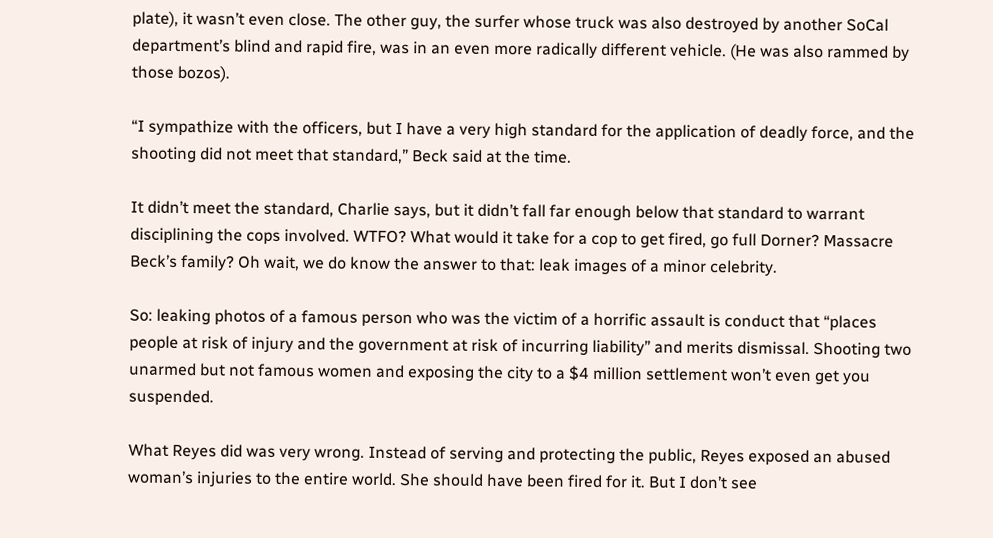plate), it wasn’t even close. The other guy, the surfer whose truck was also destroyed by another SoCal department’s blind and rapid fire, was in an even more radically different vehicle. (He was also rammed by those bozos).

“I sympathize with the officers, but I have a very high standard for the application of deadly force, and the shooting did not meet that standard,” Beck said at the time.

It didn’t meet the standard, Charlie says, but it didn’t fall far enough below that standard to warrant disciplining the cops involved. WTFO? What would it take for a cop to get fired, go full Dorner? Massacre Beck’s family? Oh wait, we do know the answer to that: leak images of a minor celebrity.

So: leaking photos of a famous person who was the victim of a horrific assault is conduct that “places people at risk of injury and the government at risk of incurring liability” and merits dismissal. Shooting two unarmed but not famous women and exposing the city to a $4 million settlement won’t even get you suspended.

What Reyes did was very wrong. Instead of serving and protecting the public, Reyes exposed an abused woman’s injuries to the entire world. She should have been fired for it. But I don’t see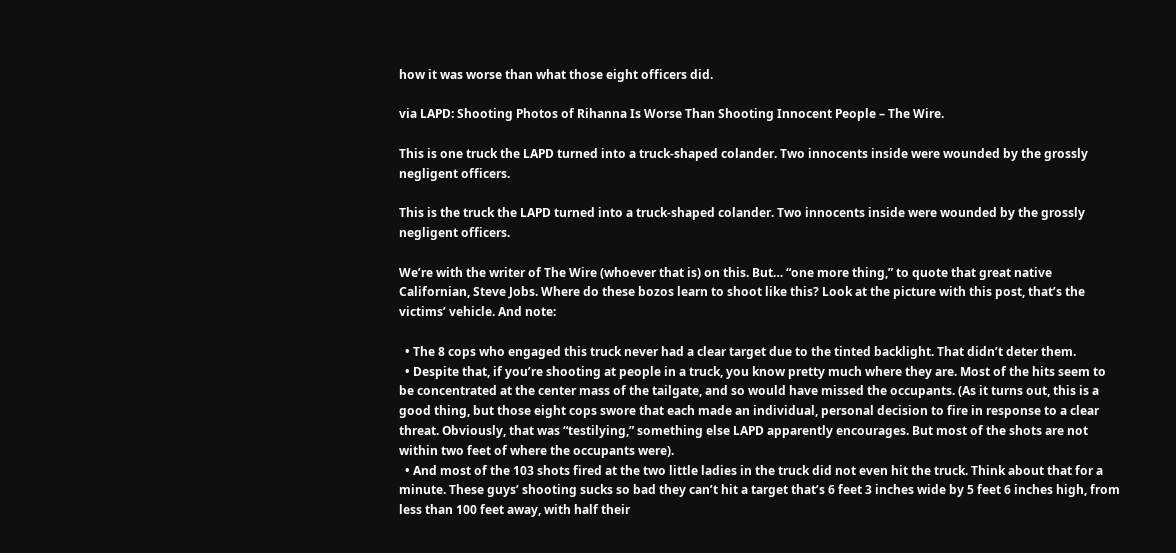how it was worse than what those eight officers did.

via LAPD: Shooting Photos of Rihanna Is Worse Than Shooting Innocent People – The Wire.

This is one truck the LAPD turned into a truck-shaped colander. Two innocents inside were wounded by the grossly negligent officers.

This is the truck the LAPD turned into a truck-shaped colander. Two innocents inside were wounded by the grossly negligent officers.

We’re with the writer of The Wire (whoever that is) on this. But… “one more thing,” to quote that great native Californian, Steve Jobs. Where do these bozos learn to shoot like this? Look at the picture with this post, that’s the victims’ vehicle. And note:

  • The 8 cops who engaged this truck never had a clear target due to the tinted backlight. That didn’t deter them.
  • Despite that, if you’re shooting at people in a truck, you know pretty much where they are. Most of the hits seem to be concentrated at the center mass of the tailgate, and so would have missed the occupants. (As it turns out, this is a good thing, but those eight cops swore that each made an individual, personal decision to fire in response to a clear threat. Obviously, that was “testilying,” something else LAPD apparently encourages. But most of the shots are not within two feet of where the occupants were).
  • And most of the 103 shots fired at the two little ladies in the truck did not even hit the truck. Think about that for a minute. These guys’ shooting sucks so bad they can’t hit a target that’s 6 feet 3 inches wide by 5 feet 6 inches high, from less than 100 feet away, with half their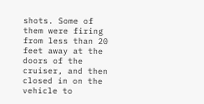shots. Some of them were firing from less than 20 feet away at the doors of the cruiser, and then closed in on the vehicle to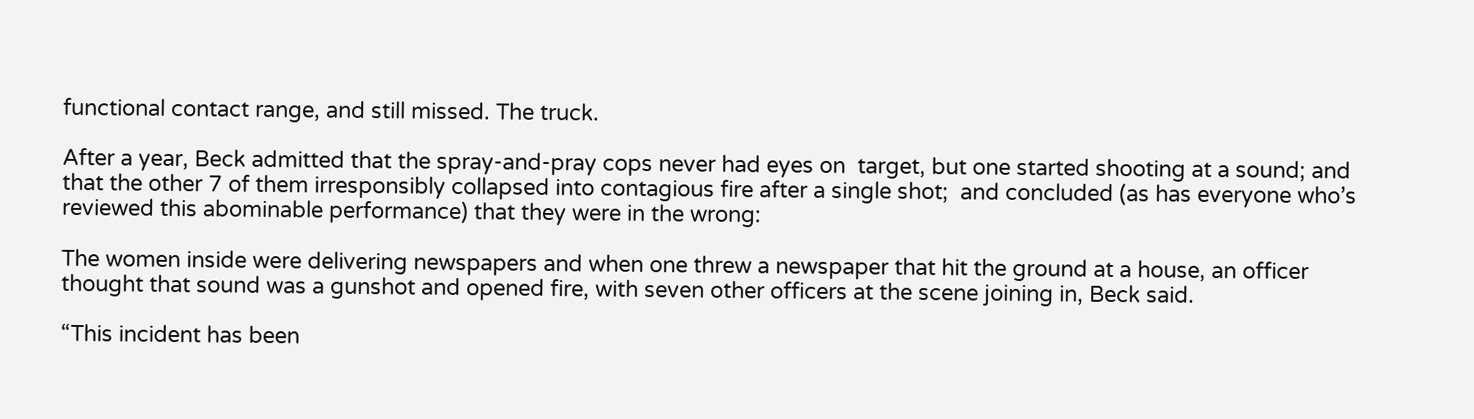functional contact range, and still missed. The truck.

After a year, Beck admitted that the spray-and-pray cops never had eyes on  target, but one started shooting at a sound; and that the other 7 of them irresponsibly collapsed into contagious fire after a single shot;  and concluded (as has everyone who’s reviewed this abominable performance) that they were in the wrong:

The women inside were delivering newspapers and when one threw a newspaper that hit the ground at a house, an officer thought that sound was a gunshot and opened fire, with seven other officers at the scene joining in, Beck said.

“This incident has been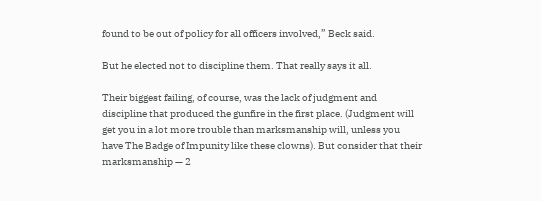found to be out of policy for all officers involved,” Beck said.

But he elected not to discipline them. That really says it all.

Their biggest failing, of course, was the lack of judgment and discipline that produced the gunfire in the first place. (Judgment will get you in a lot more trouble than marksmanship will, unless you have The Badge of Impunity like these clowns). But consider that their marksmanship — 2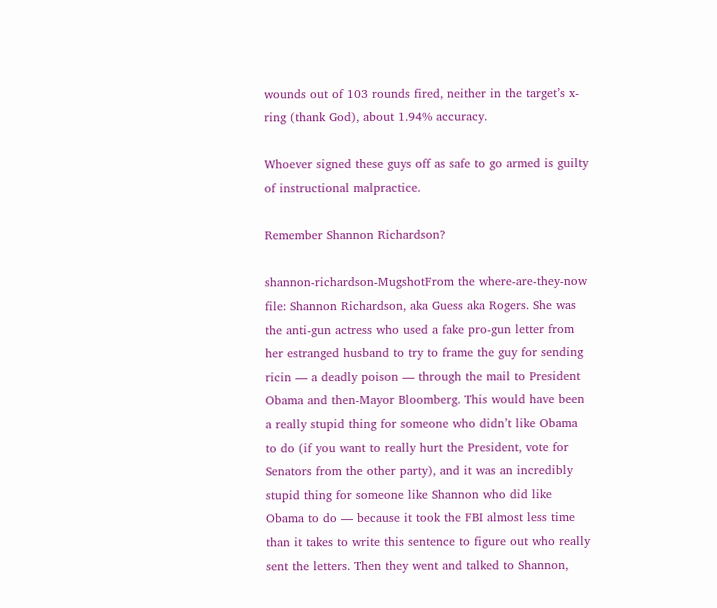wounds out of 103 rounds fired, neither in the target’s x-ring (thank God), about 1.94% accuracy.

Whoever signed these guys off as safe to go armed is guilty of instructional malpractice.

Remember Shannon Richardson?

shannon-richardson-MugshotFrom the where-are-they-now file: Shannon Richardson, aka Guess aka Rogers. She was the anti-gun actress who used a fake pro-gun letter from her estranged husband to try to frame the guy for sending ricin — a deadly poison — through the mail to President Obama and then-Mayor Bloomberg. This would have been a really stupid thing for someone who didn’t like Obama to do (if you want to really hurt the President, vote for Senators from the other party), and it was an incredibly stupid thing for someone like Shannon who did like Obama to do — because it took the FBI almost less time than it takes to write this sentence to figure out who really sent the letters. Then they went and talked to Shannon,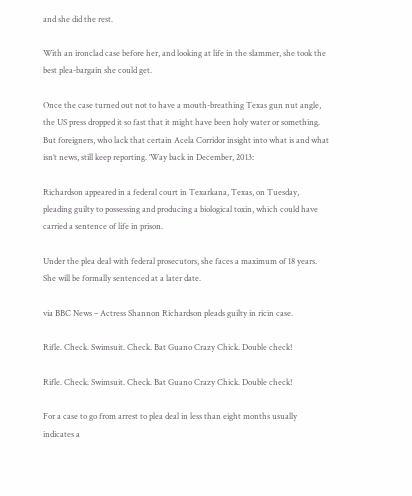and she did the rest.

With an ironclad case before her, and looking at life in the slammer, she took the best plea-bargain she could get.

Once the case turned out not to have a mouth-breathing Texas gun nut angle, the US press dropped it so fast that it might have been holy water or something. But foreigners, who lack that certain Acela Corridor insight into what is and what isn’t news, still keep reporting. ‘Way back in December, 2013:

Richardson appeared in a federal court in Texarkana, Texas, on Tuesday, pleading guilty to possessing and producing a biological toxin, which could have carried a sentence of life in prison.

Under the plea deal with federal prosecutors, she faces a maximum of 18 years. She will be formally sentenced at a later date.

via BBC News – Actress Shannon Richardson pleads guilty in ricin case.

Rifle. Check. Swimsuit. Check. Bat Guano Crazy Chick. Double check!

Rifle. Check. Swimsuit. Check. Bat Guano Crazy Chick. Double check!

For a case to go from arrest to plea deal in less than eight months usually indicates a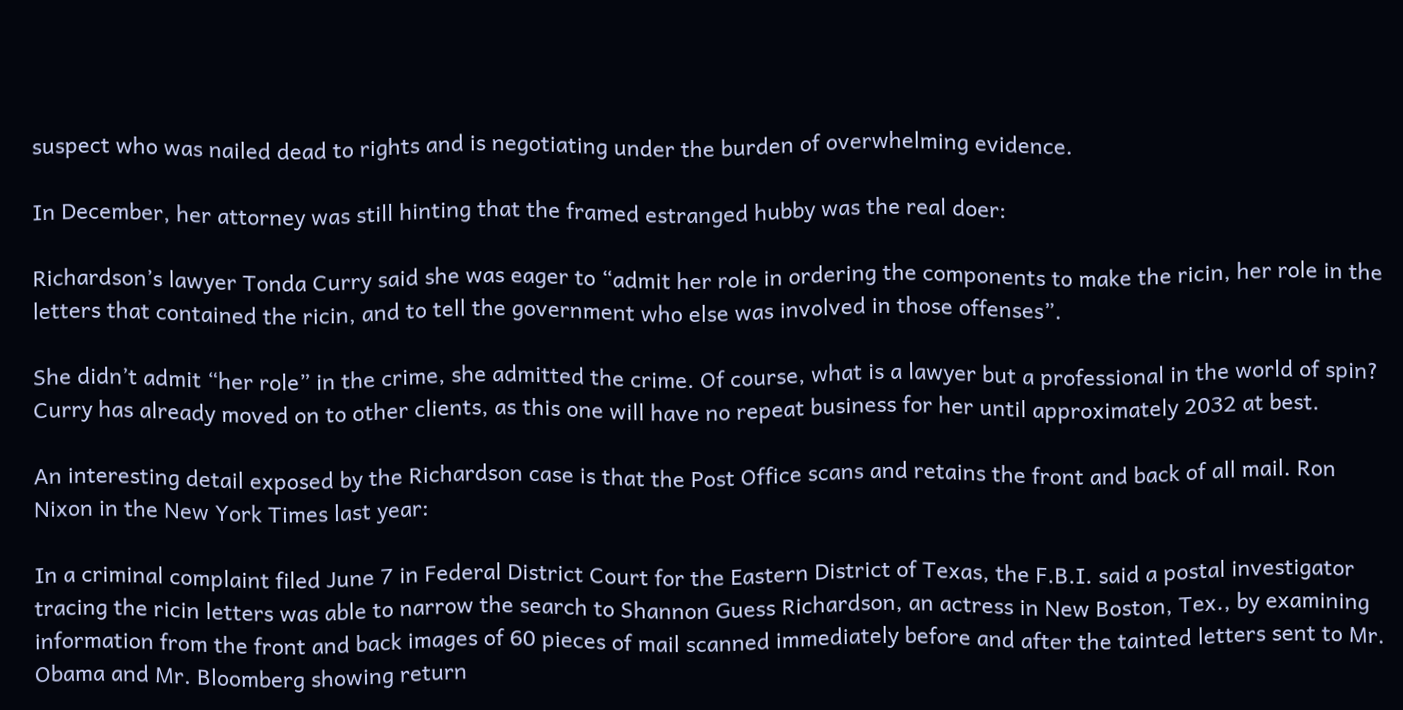suspect who was nailed dead to rights and is negotiating under the burden of overwhelming evidence.

In December, her attorney was still hinting that the framed estranged hubby was the real doer:

Richardson’s lawyer Tonda Curry said she was eager to “admit her role in ordering the components to make the ricin, her role in the letters that contained the ricin, and to tell the government who else was involved in those offenses”.

She didn’t admit “her role” in the crime, she admitted the crime. Of course, what is a lawyer but a professional in the world of spin?  Curry has already moved on to other clients, as this one will have no repeat business for her until approximately 2032 at best.

An interesting detail exposed by the Richardson case is that the Post Office scans and retains the front and back of all mail. Ron Nixon in the New York Times last year:

In a criminal complaint filed June 7 in Federal District Court for the Eastern District of Texas, the F.B.I. said a postal investigator tracing the ricin letters was able to narrow the search to Shannon Guess Richardson, an actress in New Boston, Tex., by examining information from the front and back images of 60 pieces of mail scanned immediately before and after the tainted letters sent to Mr. Obama and Mr. Bloomberg showing return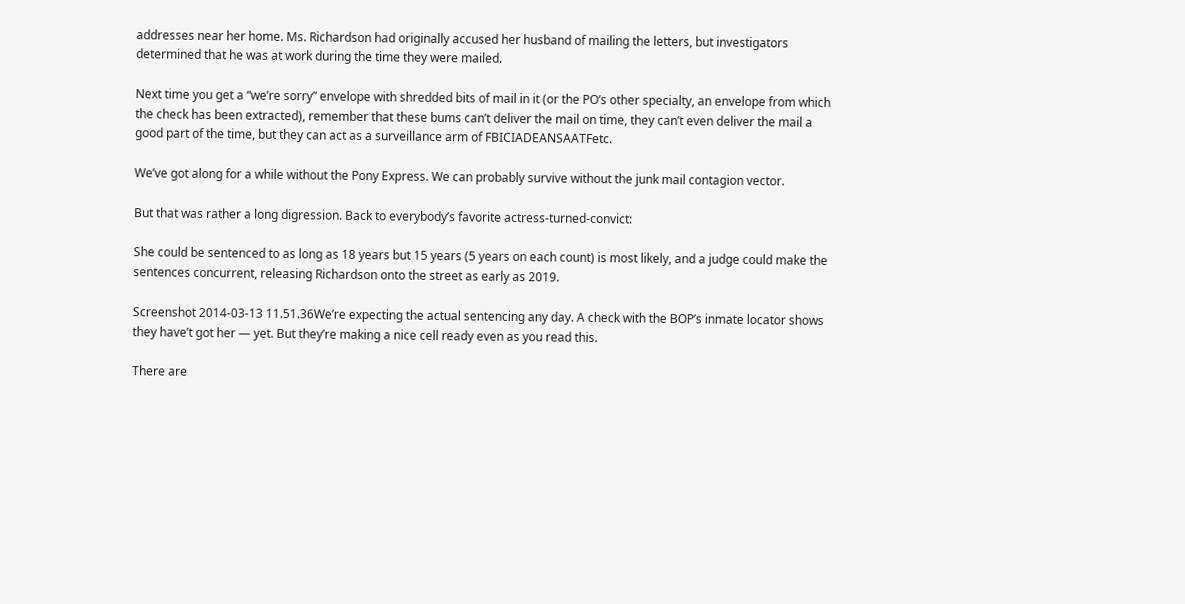addresses near her home. Ms. Richardson had originally accused her husband of mailing the letters, but investigators determined that he was at work during the time they were mailed.

Next time you get a “we’re sorry” envelope with shredded bits of mail in it (or the PO’s other specialty, an envelope from which the check has been extracted), remember that these bums can’t deliver the mail on time, they can’t even deliver the mail a good part of the time, but they can act as a surveillance arm of FBICIADEANSAATFetc.

We’ve got along for a while without the Pony Express. We can probably survive without the junk mail contagion vector.

But that was rather a long digression. Back to everybody’s favorite actress-turned-convict:

She could be sentenced to as long as 18 years but 15 years (5 years on each count) is most likely, and a judge could make the sentences concurrent, releasing Richardson onto the street as early as 2019.

Screenshot 2014-03-13 11.51.36We’re expecting the actual sentencing any day. A check with the BOP’s inmate locator shows they have’t got her — yet. But they’re making a nice cell ready even as you read this.

There are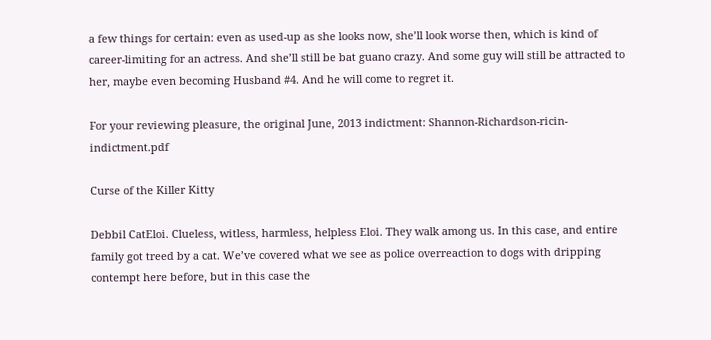a few things for certain: even as used-up as she looks now, she’ll look worse then, which is kind of career-limiting for an actress. And she’ll still be bat guano crazy. And some guy will still be attracted to her, maybe even becoming Husband #4. And he will come to regret it.

For your reviewing pleasure, the original June, 2013 indictment: Shannon-Richardson-ricin-indictment.pdf

Curse of the Killer Kitty

Debbil CatEloi. Clueless, witless, harmless, helpless Eloi. They walk among us. In this case, and entire family got treed by a cat. We’ve covered what we see as police overreaction to dogs with dripping contempt here before, but in this case the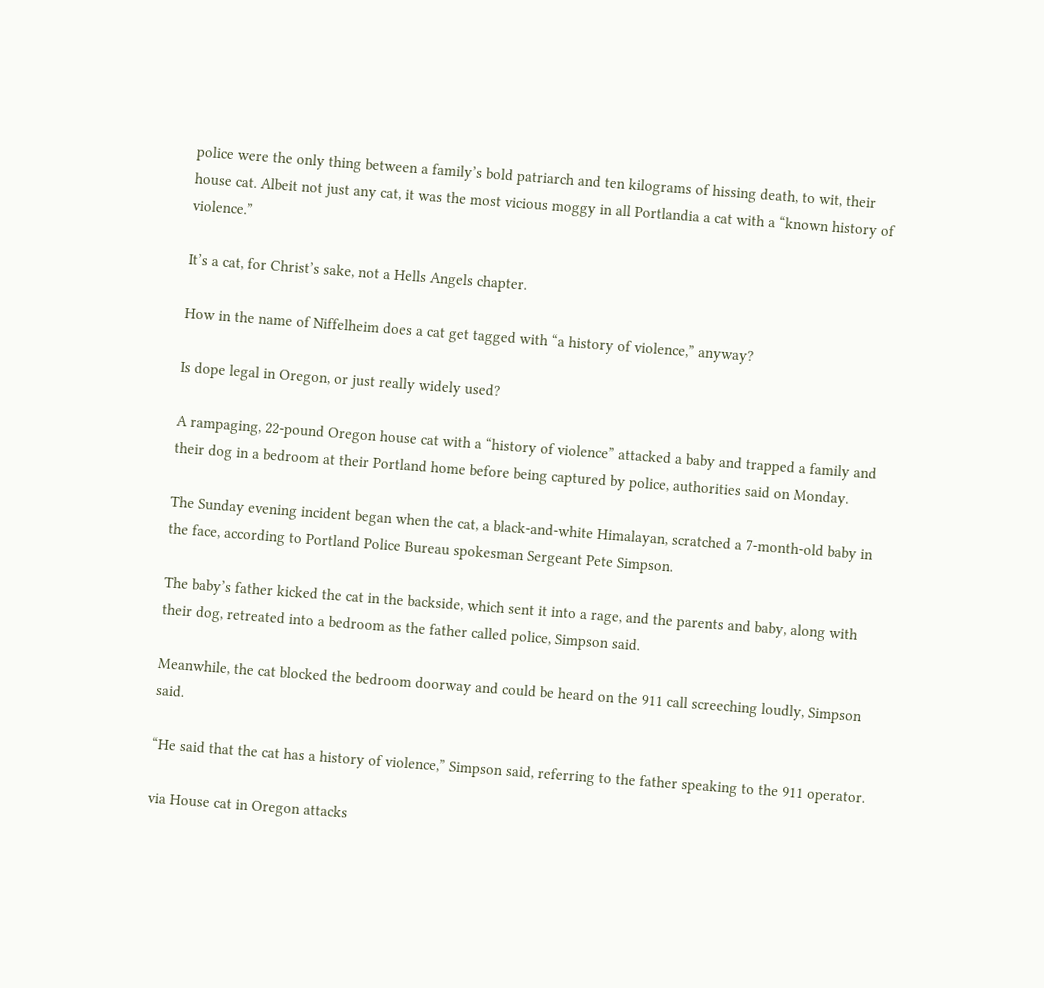police were the only thing between a family’s bold patriarch and ten kilograms of hissing death, to wit, their house cat. Albeit not just any cat, it was the most vicious moggy in all Portlandia a cat with a “known history of violence.”

It’s a cat, for Christ’s sake, not a Hells Angels chapter.

How in the name of Niffelheim does a cat get tagged with “a history of violence,” anyway?

Is dope legal in Oregon, or just really widely used?

A rampaging, 22-pound Oregon house cat with a “history of violence” attacked a baby and trapped a family and their dog in a bedroom at their Portland home before being captured by police, authorities said on Monday.

The Sunday evening incident began when the cat, a black-and-white Himalayan, scratched a 7-month-old baby in the face, according to Portland Police Bureau spokesman Sergeant Pete Simpson.

The baby’s father kicked the cat in the backside, which sent it into a rage, and the parents and baby, along with their dog, retreated into a bedroom as the father called police, Simpson said.

Meanwhile, the cat blocked the bedroom doorway and could be heard on the 911 call screeching loudly, Simpson said.

“He said that the cat has a history of violence,” Simpson said, referring to the father speaking to the 911 operator.

via House cat in Oregon attacks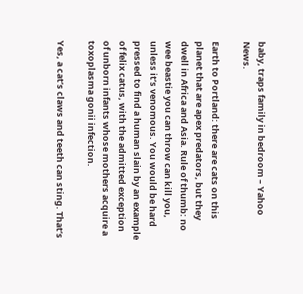baby, traps family in bedroom – Yahoo News.

Earth to Portland: there are cats on this planet that are apex predators, but they dwell in Africa and Asia. Rule of thumb: no wee beastie you can throw can kill you, unless it’s venomous. You would be hard pressed to find a human slain by an example of felix catus, with the admitted exception of unborn infants whose mothers acquire a toxoplasma gonii infection.

Yes, a cat’s claws and teeth can sting. That’s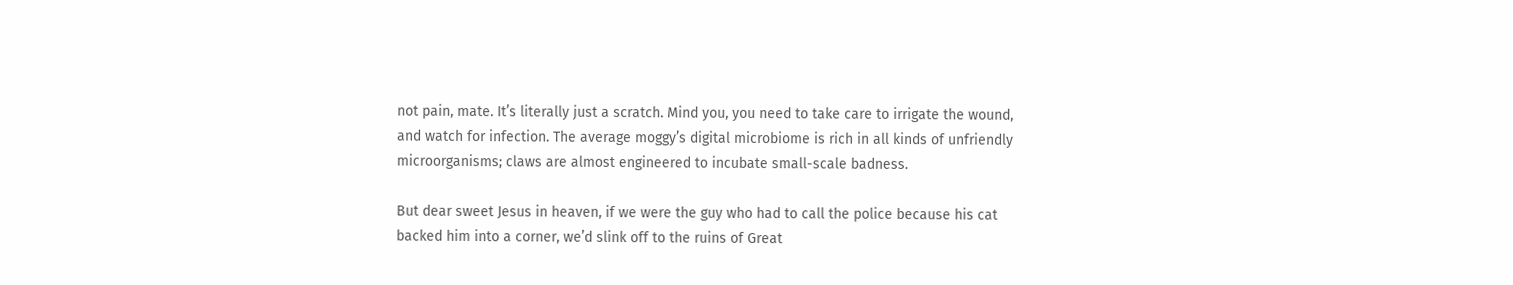not pain, mate. It’s literally just a scratch. Mind you, you need to take care to irrigate the wound, and watch for infection. The average moggy’s digital microbiome is rich in all kinds of unfriendly microorganisms; claws are almost engineered to incubate small-scale badness.

But dear sweet Jesus in heaven, if we were the guy who had to call the police because his cat backed him into a corner, we’d slink off to the ruins of Great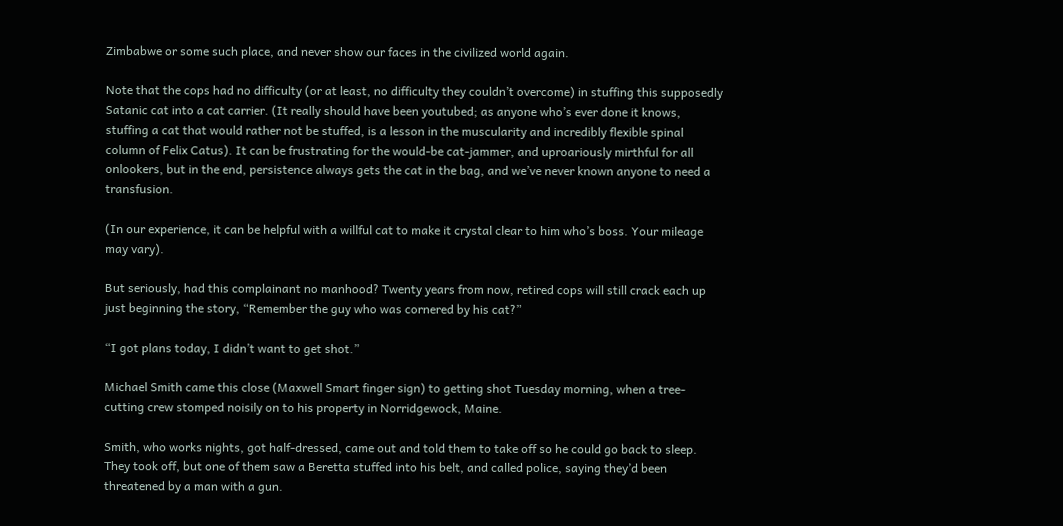Zimbabwe or some such place, and never show our faces in the civilized world again.

Note that the cops had no difficulty (or at least, no difficulty they couldn’t overcome) in stuffing this supposedly Satanic cat into a cat carrier. (It really should have been youtubed; as anyone who’s ever done it knows, stuffing a cat that would rather not be stuffed, is a lesson in the muscularity and incredibly flexible spinal column of Felix Catus). It can be frustrating for the would-be cat-jammer, and uproariously mirthful for all onlookers, but in the end, persistence always gets the cat in the bag, and we’ve never known anyone to need a transfusion.

(In our experience, it can be helpful with a willful cat to make it crystal clear to him who’s boss. Your mileage may vary).

But seriously, had this complainant no manhood? Twenty years from now, retired cops will still crack each up just beginning the story, “Remember the guy who was cornered by his cat?”

“I got plans today, I didn’t want to get shot.”

Michael Smith came this close (Maxwell Smart finger sign) to getting shot Tuesday morning, when a tree-cutting crew stomped noisily on to his property in Norridgewock, Maine.

Smith, who works nights, got half-dressed, came out and told them to take off so he could go back to sleep. They took off, but one of them saw a Beretta stuffed into his belt, and called police, saying they’d been threatened by a man with a gun.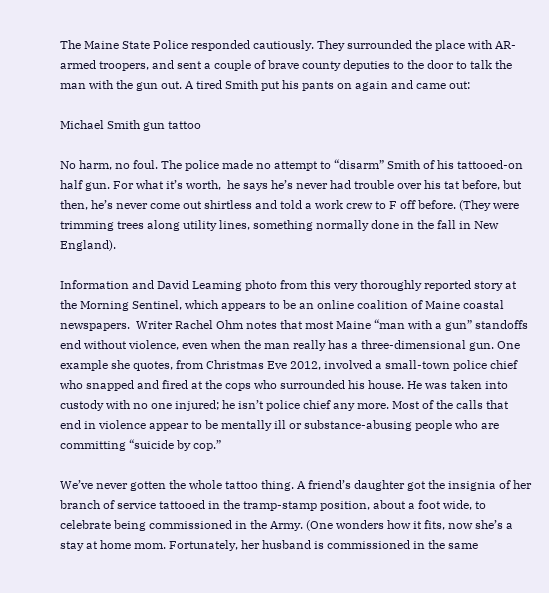The Maine State Police responded cautiously. They surrounded the place with AR-armed troopers, and sent a couple of brave county deputies to the door to talk the man with the gun out. A tired Smith put his pants on again and came out:

Michael Smith gun tattoo

No harm, no foul. The police made no attempt to “disarm” Smith of his tattooed-on half gun. For what it’s worth,  he says he’s never had trouble over his tat before, but then, he’s never come out shirtless and told a work crew to F off before. (They were trimming trees along utility lines, something normally done in the fall in New England).

Information and David Leaming photo from this very thoroughly reported story at the Morning Sentinel, which appears to be an online coalition of Maine coastal newspapers.  Writer Rachel Ohm notes that most Maine “man with a gun” standoffs end without violence, even when the man really has a three-dimensional gun. One example she quotes, from Christmas Eve 2012, involved a small-town police chief who snapped and fired at the cops who surrounded his house. He was taken into custody with no one injured; he isn’t police chief any more. Most of the calls that end in violence appear to be mentally ill or substance-abusing people who are committing “suicide by cop.”

We’ve never gotten the whole tattoo thing. A friend’s daughter got the insignia of her branch of service tattooed in the tramp-stamp position, about a foot wide, to celebrate being commissioned in the Army. (One wonders how it fits, now she’s a stay at home mom. Fortunately, her husband is commissioned in the same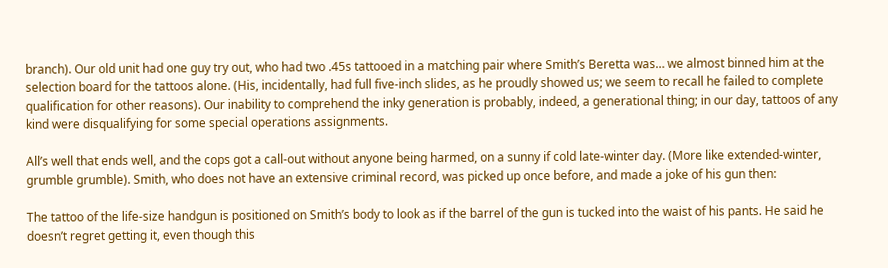branch). Our old unit had one guy try out, who had two .45s tattooed in a matching pair where Smith’s Beretta was… we almost binned him at the selection board for the tattoos alone. (His, incidentally, had full five-inch slides, as he proudly showed us; we seem to recall he failed to complete qualification for other reasons). Our inability to comprehend the inky generation is probably, indeed, a generational thing; in our day, tattoos of any kind were disqualifying for some special operations assignments.

All’s well that ends well, and the cops got a call-out without anyone being harmed, on a sunny if cold late-winter day. (More like extended-winter, grumble grumble). Smith, who does not have an extensive criminal record, was picked up once before, and made a joke of his gun then:

The tattoo of the life-size handgun is positioned on Smith’s body to look as if the barrel of the gun is tucked into the waist of his pants. He said he doesn’t regret getting it, even though this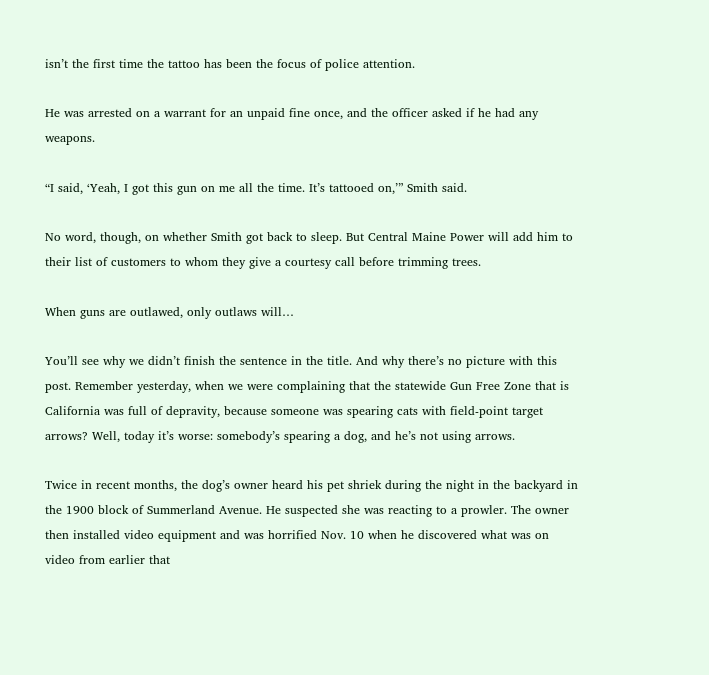isn’t the first time the tattoo has been the focus of police attention.

He was arrested on a warrant for an unpaid fine once, and the officer asked if he had any weapons.

“I said, ‘Yeah, I got this gun on me all the time. It’s tattooed on,’” Smith said.

No word, though, on whether Smith got back to sleep. But Central Maine Power will add him to their list of customers to whom they give a courtesy call before trimming trees.

When guns are outlawed, only outlaws will…

You’ll see why we didn’t finish the sentence in the title. And why there’s no picture with this post. Remember yesterday, when we were complaining that the statewide Gun Free Zone that is California was full of depravity, because someone was spearing cats with field-point target arrows? Well, today it’s worse: somebody’s spearing a dog, and he’s not using arrows.

Twice in recent months, the dog’s owner heard his pet shriek during the night in the backyard in the 1900 block of Summerland Avenue. He suspected she was reacting to a prowler. The owner then installed video equipment and was horrified Nov. 10 when he discovered what was on video from earlier that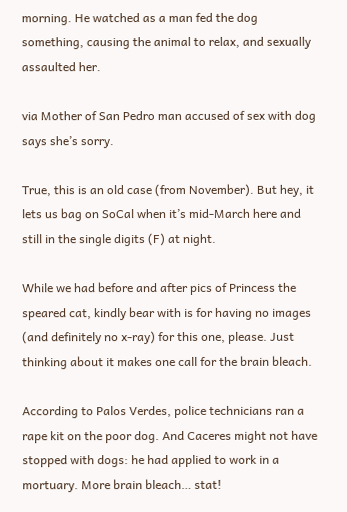morning. He watched as a man fed the dog something, causing the animal to relax, and sexually assaulted her.

via Mother of San Pedro man accused of sex with dog says she’s sorry.

True, this is an old case (from November). But hey, it lets us bag on SoCal when it’s mid-March here and still in the single digits (F) at night.

While we had before and after pics of Princess the speared cat, kindly bear with is for having no images (and definitely no x-ray) for this one, please. Just thinking about it makes one call for the brain bleach.

According to Palos Verdes, police technicians ran a rape kit on the poor dog. And Caceres might not have stopped with dogs: he had applied to work in a mortuary. More brain bleach… stat!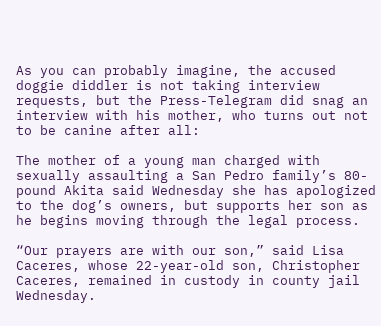As you can probably imagine, the accused doggie diddler is not taking interview requests, but the Press-Telegram did snag an interview with his mother, who turns out not to be canine after all:

The mother of a young man charged with sexually assaulting a San Pedro family’s 80-pound Akita said Wednesday she has apologized to the dog’s owners, but supports her son as he begins moving through the legal process.

“Our prayers are with our son,” said Lisa Caceres, whose 22-year-old son, Christopher Caceres, remained in custody in county jail Wednesday.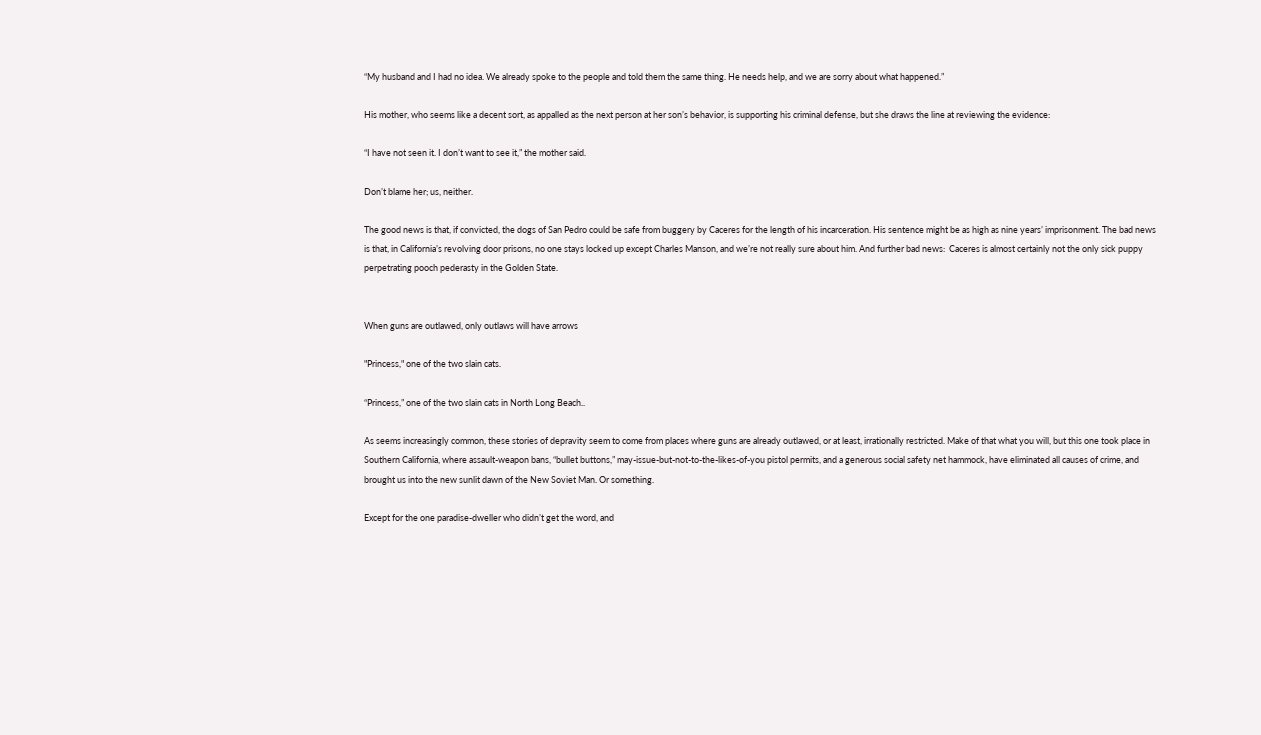“My husband and I had no idea. We already spoke to the people and told them the same thing. He needs help, and we are sorry about what happened.”

His mother, who seems like a decent sort, as appalled as the next person at her son’s behavior, is supporting his criminal defense, but she draws the line at reviewing the evidence:

“I have not seen it. I don’t want to see it,” the mother said.

Don’t blame her; us, neither.

The good news is that, if convicted, the dogs of San Pedro could be safe from buggery by Caceres for the length of his incarceration. His sentence might be as high as nine years’ imprisonment. The bad news is that, in California’s revolving door prisons, no one stays locked up except Charles Manson, and we’re not really sure about him. And further bad news:  Caceres is almost certainly not the only sick puppy perpetrating pooch pederasty in the Golden State.


When guns are outlawed, only outlaws will have arrows

"Princess," one of the two slain cats.

“Princess,” one of the two slain cats in North Long Beach..

As seems increasingly common, these stories of depravity seem to come from places where guns are already outlawed, or at least, irrationally restricted. Make of that what you will, but this one took place in Southern California, where assault-weapon bans, “bullet buttons,” may-issue-but-not-to-the-likes-of-you pistol permits, and a generous social safety net hammock, have eliminated all causes of crime, and brought us into the new sunlit dawn of the New Soviet Man. Or something.

Except for the one paradise-dweller who didn’t get the word, and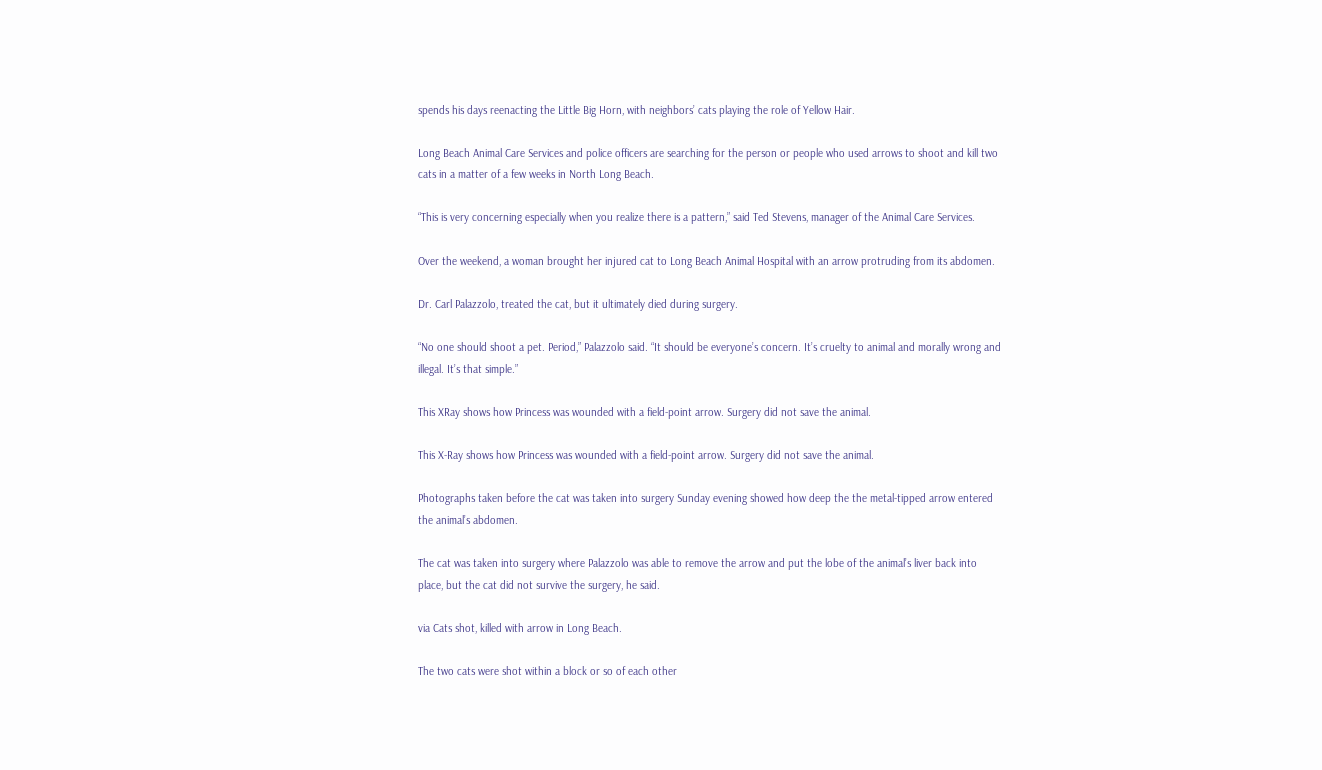spends his days reenacting the Little Big Horn, with neighbors’ cats playing the role of Yellow Hair.

Long Beach Animal Care Services and police officers are searching for the person or people who used arrows to shoot and kill two cats in a matter of a few weeks in North Long Beach.

“This is very concerning especially when you realize there is a pattern,” said Ted Stevens, manager of the Animal Care Services.

Over the weekend, a woman brought her injured cat to Long Beach Animal Hospital with an arrow protruding from its abdomen.

Dr. Carl Palazzolo, treated the cat, but it ultimately died during surgery.

“No one should shoot a pet. Period,” Palazzolo said. “It should be everyone’s concern. It’s cruelty to animal and morally wrong and illegal. It’s that simple.”

This XRay shows how Princess was wounded with a field-point arrow. Surgery did not save the animal.

This X-Ray shows how Princess was wounded with a field-point arrow. Surgery did not save the animal.

Photographs taken before the cat was taken into surgery Sunday evening showed how deep the the metal-tipped arrow entered the animal’s abdomen.

The cat was taken into surgery where Palazzolo was able to remove the arrow and put the lobe of the animal’s liver back into place, but the cat did not survive the surgery, he said.

via Cats shot, killed with arrow in Long Beach.

The two cats were shot within a block or so of each other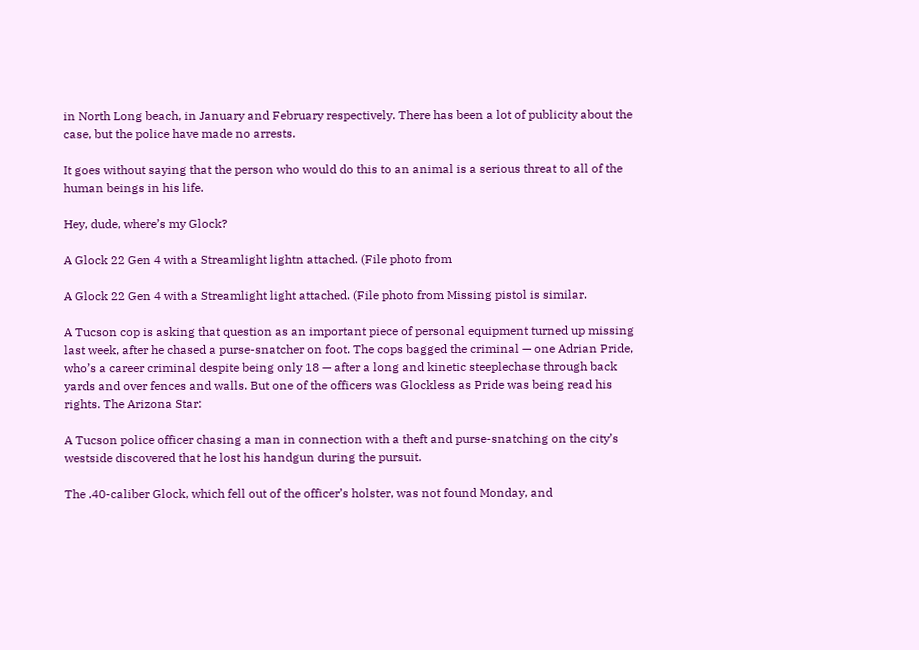in North Long beach, in January and February respectively. There has been a lot of publicity about the case, but the police have made no arrests.

It goes without saying that the person who would do this to an animal is a serious threat to all of the human beings in his life.

Hey, dude, where’s my Glock?

A Glock 22 Gen 4 with a Streamlight lightn attached. (File photo from

A Glock 22 Gen 4 with a Streamlight light attached. (File photo from Missing pistol is similar.

A Tucson cop is asking that question as an important piece of personal equipment turned up missing last week, after he chased a purse-snatcher on foot. The cops bagged the criminal — one Adrian Pride, who’s a career criminal despite being only 18 — after a long and kinetic steeplechase through back yards and over fences and walls. But one of the officers was Glockless as Pride was being read his rights. The Arizona Star:

A Tucson police officer chasing a man in connection with a theft and purse-snatching on the city’s westside discovered that he lost his handgun during the pursuit.

The .40-caliber Glock, which fell out of the officer’s holster, was not found Monday, and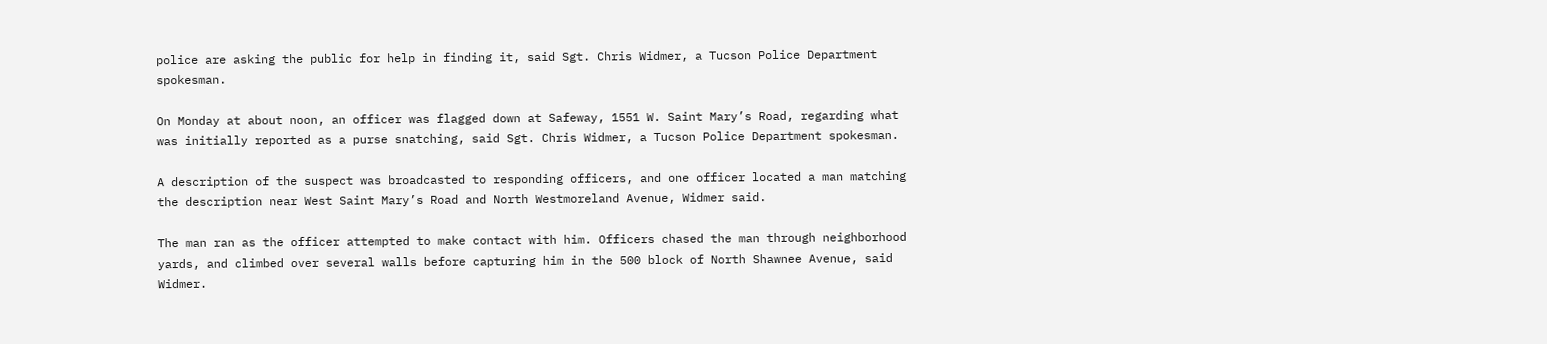police are asking the public for help in finding it, said Sgt. Chris Widmer, a Tucson Police Department spokesman.

On Monday at about noon, an officer was flagged down at Safeway, 1551 W. Saint Mary’s Road, regarding what was initially reported as a purse snatching, said Sgt. Chris Widmer, a Tucson Police Department spokesman.

A description of the suspect was broadcasted to responding officers, and one officer located a man matching the description near West Saint Mary’s Road and North Westmoreland Avenue, Widmer said.

The man ran as the officer attempted to make contact with him. Officers chased the man through neighborhood yards, and climbed over several walls before capturing him in the 500 block of North Shawnee Avenue, said Widmer.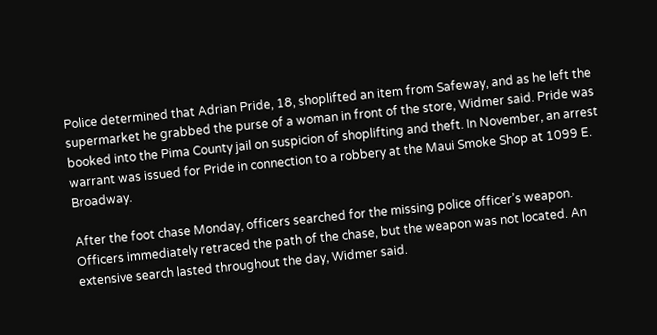Police determined that Adrian Pride, 18, shoplifted an item from Safeway, and as he left the supermarket he grabbed the purse of a woman in front of the store, Widmer said. Pride was booked into the Pima County jail on suspicion of shoplifting and theft. In November, an arrest warrant was issued for Pride in connection to a robbery at the Maui Smoke Shop at 1099 E. Broadway.

After the foot chase Monday, officers searched for the missing police officer’s weapon. Officers immediately retraced the path of the chase, but the weapon was not located. An extensive search lasted throughout the day, Widmer said.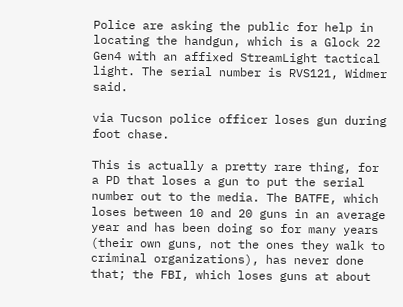Police are asking the public for help in locating the handgun, which is a Glock 22 Gen4 with an affixed StreamLight tactical light. The serial number is RVS121, Widmer said.

via Tucson police officer loses gun during foot chase.

This is actually a pretty rare thing, for a PD that loses a gun to put the serial number out to the media. The BATFE, which loses between 10 and 20 guns in an average year and has been doing so for many years (their own guns, not the ones they walk to criminal organizations), has never done that; the FBI, which loses guns at about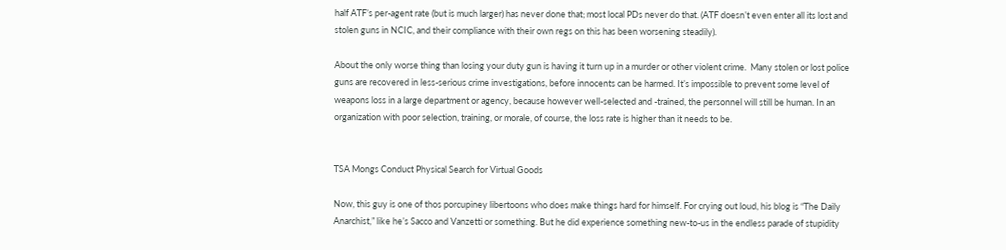half ATF’s per-agent rate (but is much larger) has never done that; most local PDs never do that. (ATF doesn’t even enter all its lost and stolen guns in NCIC, and their compliance with their own regs on this has been worsening steadily).

About the only worse thing than losing your duty gun is having it turn up in a murder or other violent crime.  Many stolen or lost police guns are recovered in less-serious crime investigations, before innocents can be harmed. It’s impossible to prevent some level of weapons loss in a large department or agency, because however well-selected and -trained, the personnel will still be human. In an organization with poor selection, training, or morale, of course, the loss rate is higher than it needs to be.


TSA Mongs Conduct Physical Search for Virtual Goods

Now, this guy is one of thos porcupiney libertoons who does make things hard for himself. For crying out loud, his blog is “The Daily Anarchist,” like he’s Sacco and Vanzetti or something. But he did experience something new-to-us in the endless parade of stupidity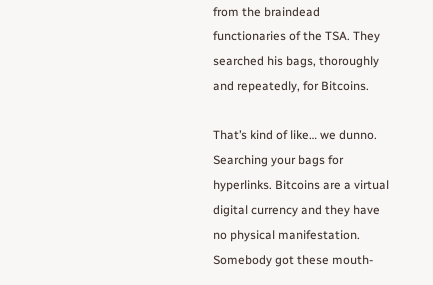from the braindead functionaries of the TSA. They searched his bags, thoroughly and repeatedly, for Bitcoins.

That’s kind of like… we dunno. Searching your bags for hyperlinks. Bitcoins are a virtual digital currency and they have no physical manifestation. Somebody got these mouth-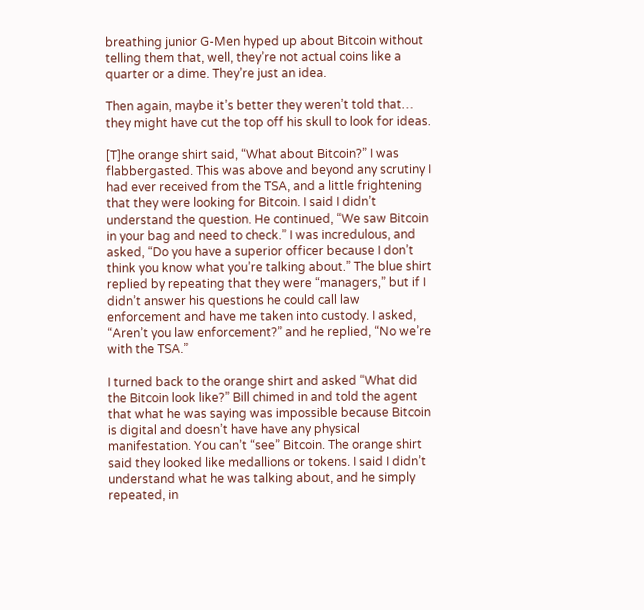breathing junior G-Men hyped up about Bitcoin without telling them that, well, they’re not actual coins like a quarter or a dime. They’re just an idea.

Then again, maybe it’s better they weren’t told that… they might have cut the top off his skull to look for ideas.

[T]he orange shirt said, “What about Bitcoin?” I was flabbergasted. This was above and beyond any scrutiny I had ever received from the TSA, and a little frightening that they were looking for Bitcoin. I said I didn’t understand the question. He continued, “We saw Bitcoin in your bag and need to check.” I was incredulous, and asked, “Do you have a superior officer because I don’t think you know what you’re talking about.” The blue shirt replied by repeating that they were “managers,” but if I didn’t answer his questions he could call law enforcement and have me taken into custody. I asked, “Aren’t you law enforcement?” and he replied, “No we’re with the TSA.”

I turned back to the orange shirt and asked “What did the Bitcoin look like?” Bill chimed in and told the agent that what he was saying was impossible because Bitcoin is digital and doesn’t have have any physical manifestation. You can’t “see” Bitcoin. The orange shirt said they looked like medallions or tokens. I said I didn’t understand what he was talking about, and he simply repeated, in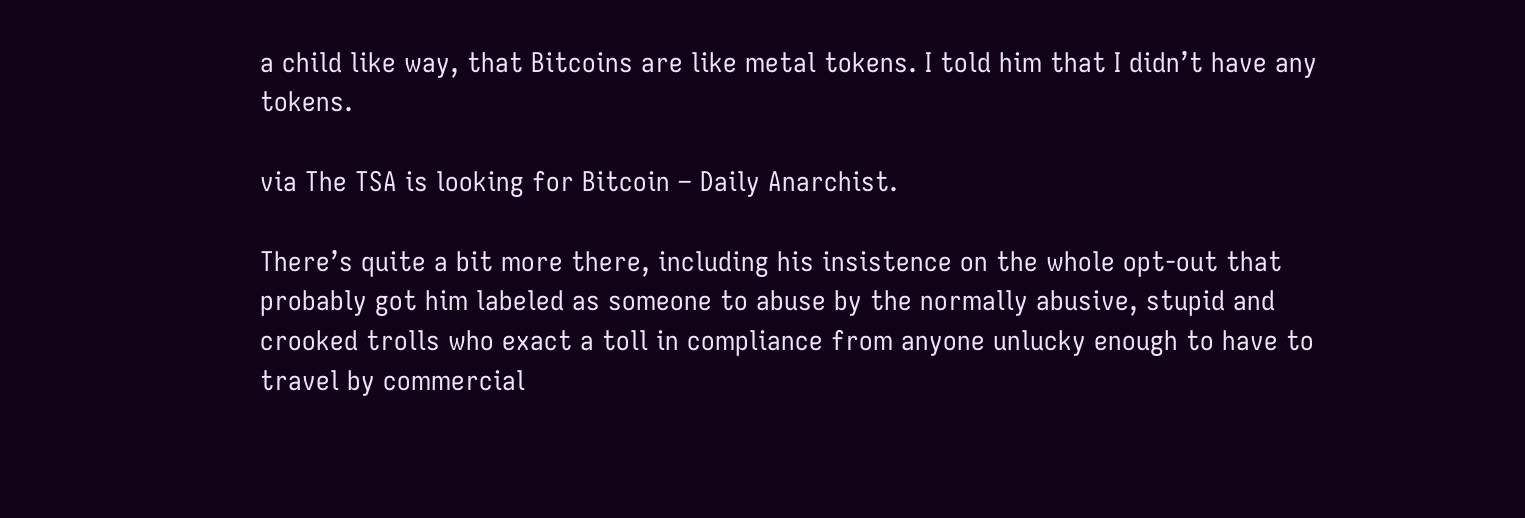a child like way, that Bitcoins are like metal tokens. I told him that I didn’t have any tokens.

via The TSA is looking for Bitcoin – Daily Anarchist.

There’s quite a bit more there, including his insistence on the whole opt-out that probably got him labeled as someone to abuse by the normally abusive, stupid and crooked trolls who exact a toll in compliance from anyone unlucky enough to have to travel by commercial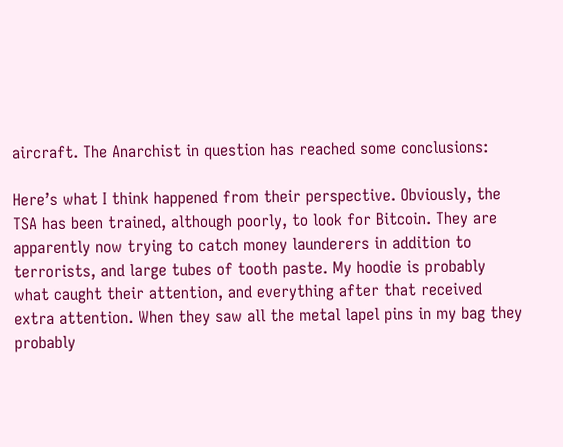aircraft. The Anarchist in question has reached some conclusions:

Here’s what I think happened from their perspective. Obviously, the TSA has been trained, although poorly, to look for Bitcoin. They are apparently now trying to catch money launderers in addition to terrorists, and large tubes of tooth paste. My hoodie is probably what caught their attention, and everything after that received extra attention. When they saw all the metal lapel pins in my bag they probably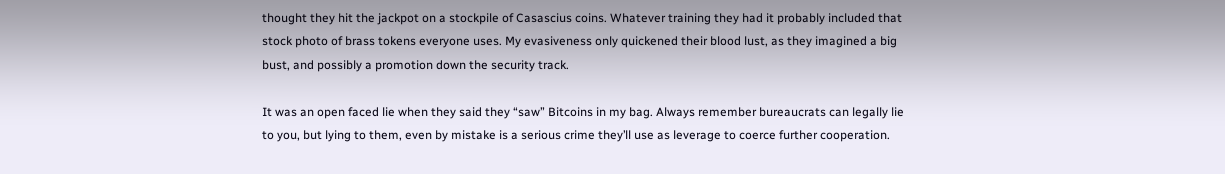thought they hit the jackpot on a stockpile of Casascius coins. Whatever training they had it probably included that stock photo of brass tokens everyone uses. My evasiveness only quickened their blood lust, as they imagined a big bust, and possibly a promotion down the security track.

It was an open faced lie when they said they “saw” Bitcoins in my bag. Always remember bureaucrats can legally lie to you, but lying to them, even by mistake is a serious crime they’ll use as leverage to coerce further cooperation.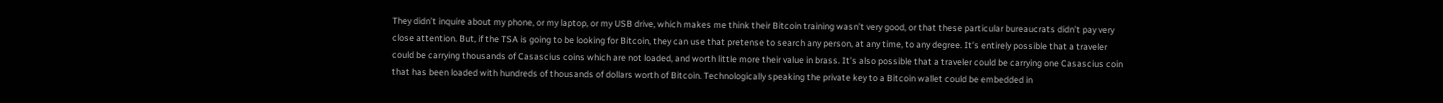They didn’t inquire about my phone, or my laptop, or my USB drive, which makes me think their Bitcoin training wasn’t very good, or that these particular bureaucrats didn’t pay very close attention. But, if the TSA is going to be looking for Bitcoin, they can use that pretense to search any person, at any time, to any degree. It’s entirely possible that a traveler could be carrying thousands of Casascius coins which are not loaded, and worth little more their value in brass. It’s also possible that a traveler could be carrying one Casascius coin that has been loaded with hundreds of thousands of dollars worth of Bitcoin. Technologically speaking the private key to a Bitcoin wallet could be embedded in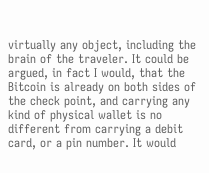virtually any object, including the brain of the traveler. It could be argued, in fact I would, that the Bitcoin is already on both sides of the check point, and carrying any kind of physical wallet is no different from carrying a debit card, or a pin number. It would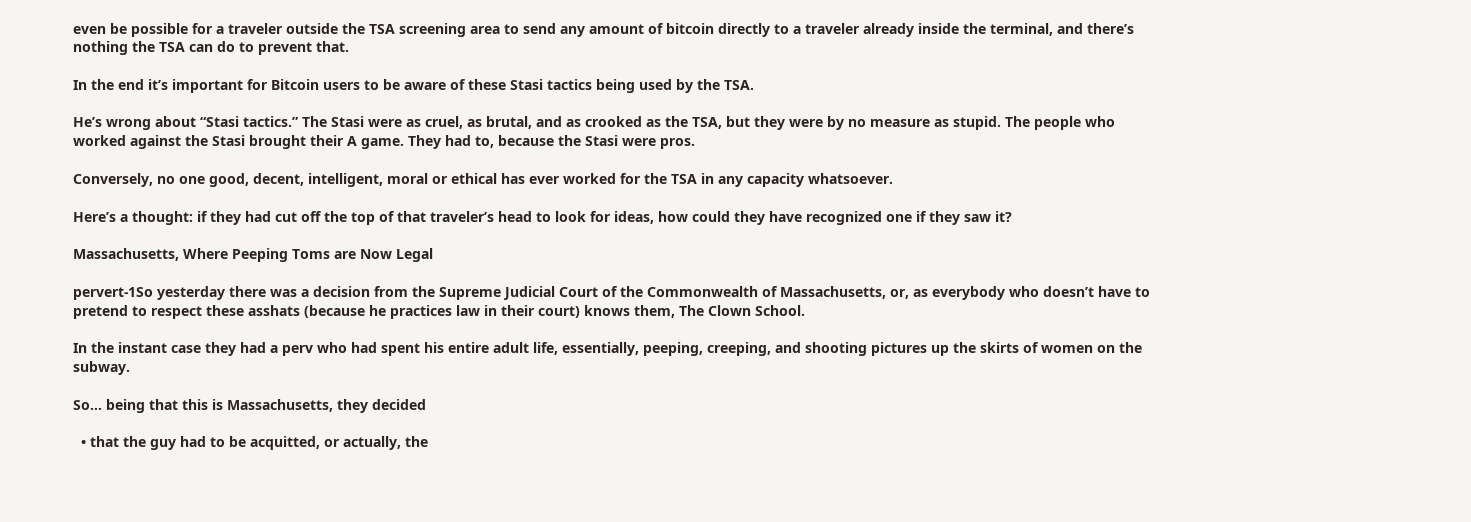even be possible for a traveler outside the TSA screening area to send any amount of bitcoin directly to a traveler already inside the terminal, and there’s nothing the TSA can do to prevent that.

In the end it’s important for Bitcoin users to be aware of these Stasi tactics being used by the TSA.

He’s wrong about “Stasi tactics.” The Stasi were as cruel, as brutal, and as crooked as the TSA, but they were by no measure as stupid. The people who worked against the Stasi brought their A game. They had to, because the Stasi were pros.

Conversely, no one good, decent, intelligent, moral or ethical has ever worked for the TSA in any capacity whatsoever.

Here’s a thought: if they had cut off the top of that traveler’s head to look for ideas, how could they have recognized one if they saw it?

Massachusetts, Where Peeping Toms are Now Legal

pervert-1So yesterday there was a decision from the Supreme Judicial Court of the Commonwealth of Massachusetts, or, as everybody who doesn’t have to pretend to respect these asshats (because he practices law in their court) knows them, The Clown School.

In the instant case they had a perv who had spent his entire adult life, essentially, peeping, creeping, and shooting pictures up the skirts of women on the subway.

So… being that this is Massachusetts, they decided

  • that the guy had to be acquitted, or actually, the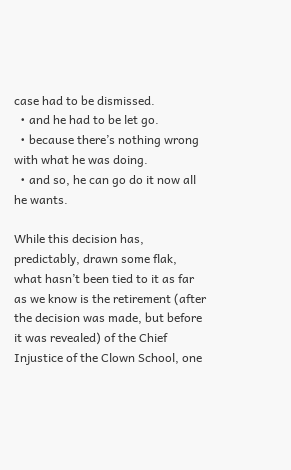case had to be dismissed.
  • and he had to be let go.
  • because there’s nothing wrong with what he was doing.
  • and so, he can go do it now all he wants.

While this decision has, predictably, drawn some flak, what hasn’t been tied to it as far as we know is the retirement (after the decision was made, but before it was revealed) of the Chief Injustice of the Clown School, one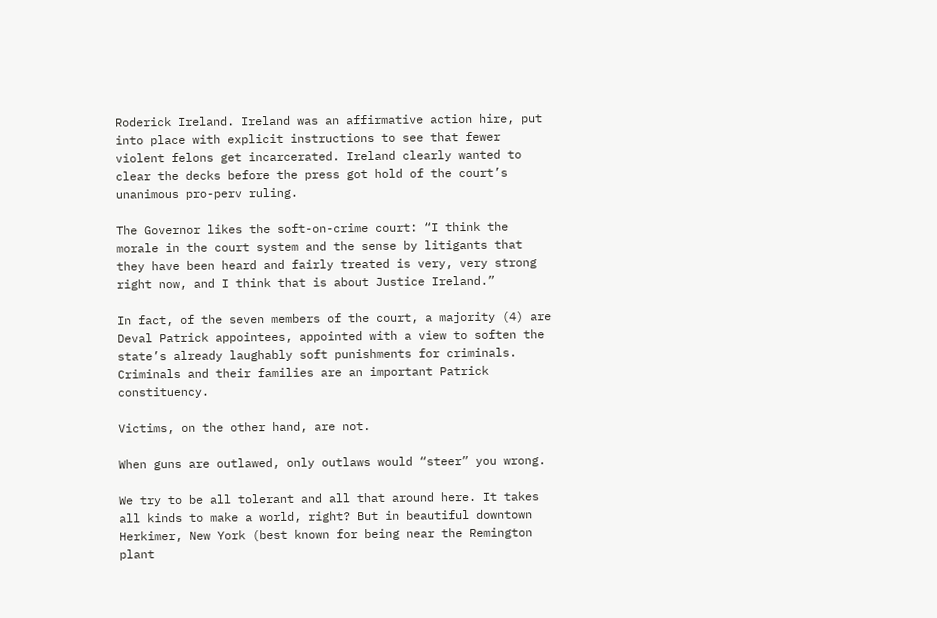Roderick Ireland. Ireland was an affirmative action hire, put into place with explicit instructions to see that fewer violent felons get incarcerated. Ireland clearly wanted to clear the decks before the press got hold of the court’s unanimous pro-perv ruling.

The Governor likes the soft-on-crime court: “I think the morale in the court system and the sense by litigants that they have been heard and fairly treated is very, very strong right now, and I think that is about Justice Ireland.”

In fact, of the seven members of the court, a majority (4) are Deval Patrick appointees, appointed with a view to soften the state’s already laughably soft punishments for criminals. Criminals and their families are an important Patrick constituency.

Victims, on the other hand, are not.

When guns are outlawed, only outlaws would “steer” you wrong.

We try to be all tolerant and all that around here. It takes all kinds to make a world, right? But in beautiful downtown Herkimer, New York (best known for being near the Remington plant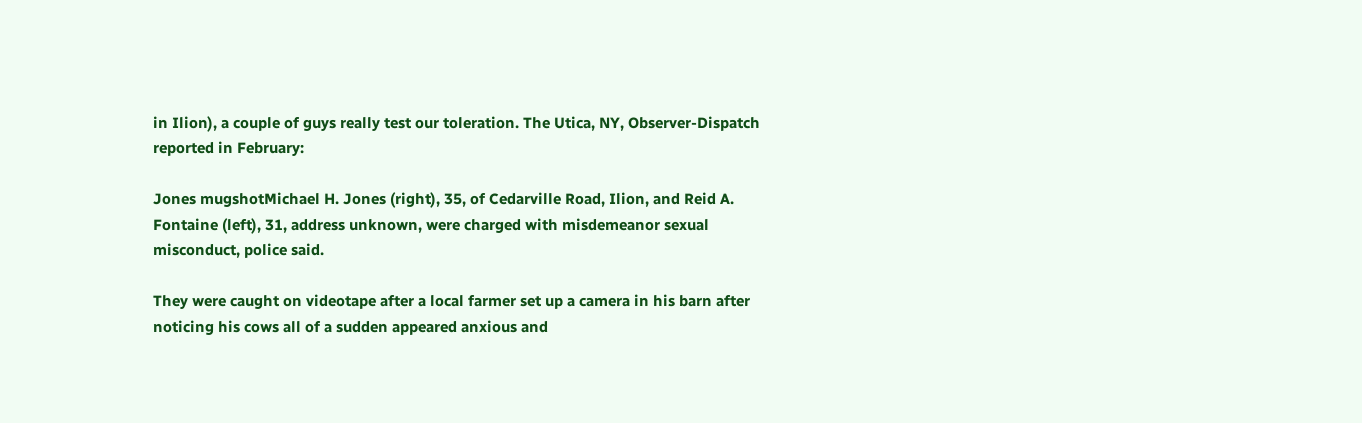in Ilion), a couple of guys really test our toleration. The Utica, NY, Observer-Dispatch reported in February:

Jones mugshotMichael H. Jones (right), 35, of Cedarville Road, Ilion, and Reid A. Fontaine (left), 31, address unknown, were charged with misdemeanor sexual misconduct, police said.

They were caught on videotape after a local farmer set up a camera in his barn after noticing his cows all of a sudden appeared anxious and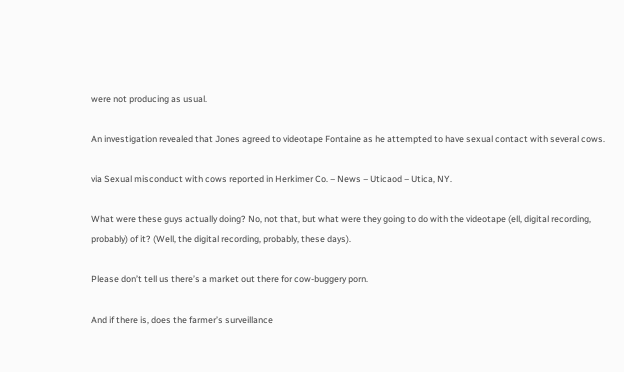were not producing as usual.

An investigation revealed that Jones agreed to videotape Fontaine as he attempted to have sexual contact with several cows.

via Sexual misconduct with cows reported in Herkimer Co. – News – Uticaod – Utica, NY.

What were these guys actually doing? No, not that, but what were they going to do with the videotape (ell, digital recording, probably) of it? (Well, the digital recording, probably, these days).

Please don’t tell us there’s a market out there for cow-buggery porn.

And if there is, does the farmer’s surveillance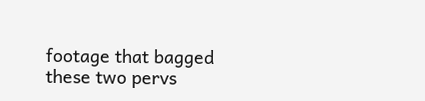footage that bagged these two pervs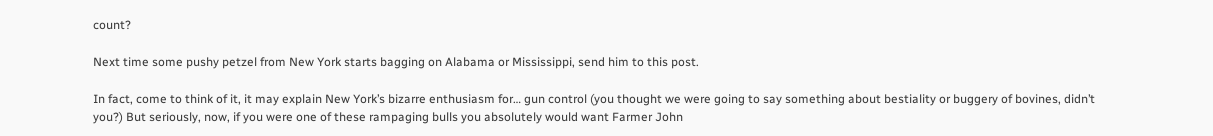count?

Next time some pushy petzel from New York starts bagging on Alabama or Mississippi, send him to this post.

In fact, come to think of it, it may explain New York’s bizarre enthusiasm for… gun control (you thought we were going to say something about bestiality or buggery of bovines, didn’t you?) But seriously, now, if you were one of these rampaging bulls you absolutely would want Farmer John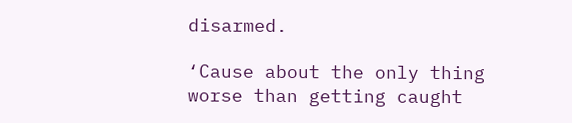disarmed.

‘Cause about the only thing worse than getting caught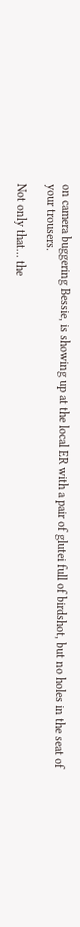on camera buggering Bessie, is showing up at the local ER with a pair of glutei full of birdshot, but no holes in the seat of your trousers.

Not only that… the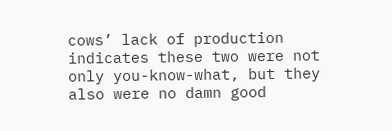cows’ lack of production indicates these two were not only you-know-what, but they also were no damn good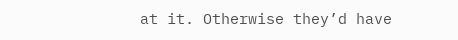at it. Otherwise they’d have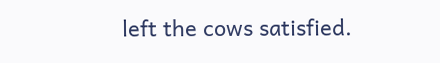left the cows satisfied.